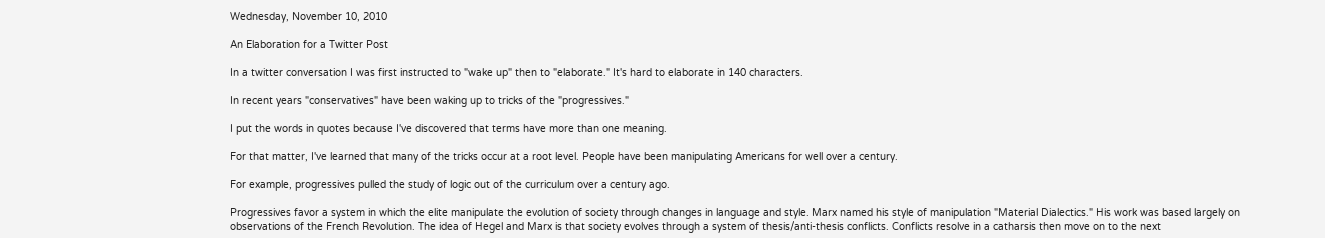Wednesday, November 10, 2010

An Elaboration for a Twitter Post

In a twitter conversation I was first instructed to "wake up" then to "elaborate." It's hard to elaborate in 140 characters.

In recent years "conservatives" have been waking up to tricks of the "progressives."

I put the words in quotes because I've discovered that terms have more than one meaning.

For that matter, I've learned that many of the tricks occur at a root level. People have been manipulating Americans for well over a century.

For example, progressives pulled the study of logic out of the curriculum over a century ago.

Progressives favor a system in which the elite manipulate the evolution of society through changes in language and style. Marx named his style of manipulation "Material Dialectics." His work was based largely on observations of the French Revolution. The idea of Hegel and Marx is that society evolves through a system of thesis/anti-thesis conflicts. Conflicts resolve in a catharsis then move on to the next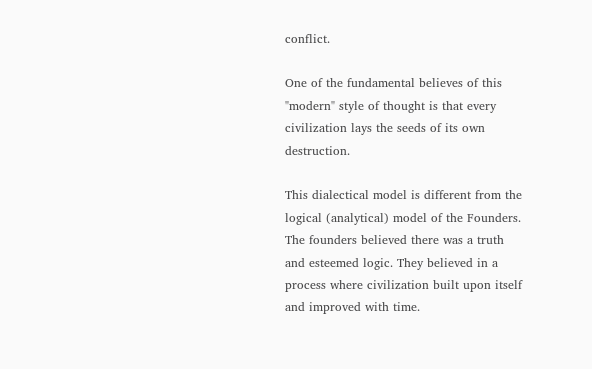conflict.

One of the fundamental believes of this "modern" style of thought is that every civilization lays the seeds of its own destruction.

This dialectical model is different from the logical (analytical) model of the Founders. The founders believed there was a truth and esteemed logic. They believed in a process where civilization built upon itself and improved with time.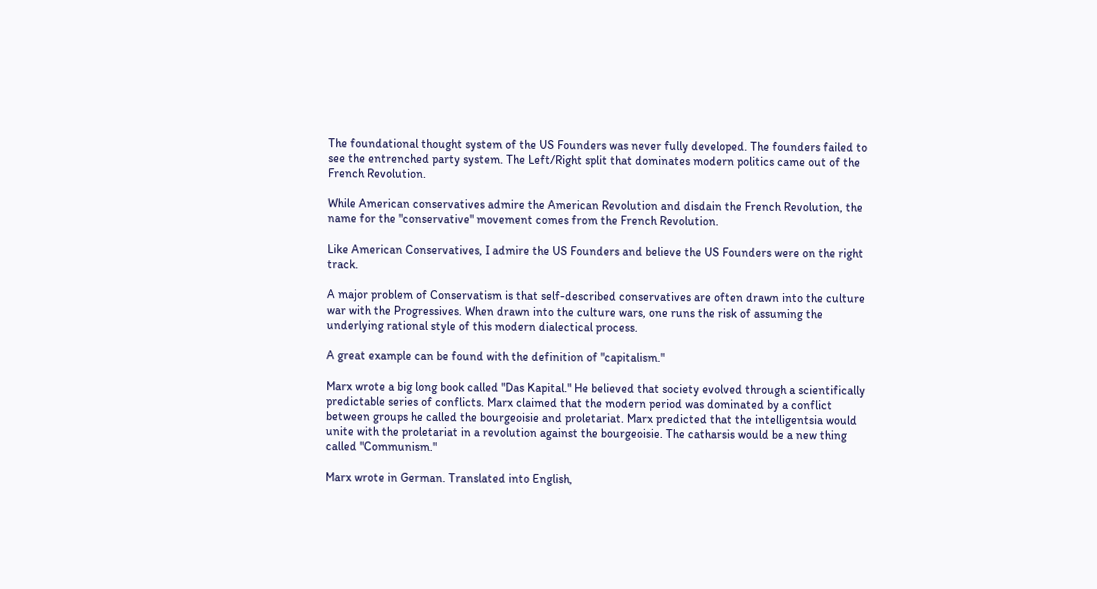The foundational thought system of the US Founders was never fully developed. The founders failed to see the entrenched party system. The Left/Right split that dominates modern politics came out of the French Revolution.

While American conservatives admire the American Revolution and disdain the French Revolution, the name for the "conservative" movement comes from the French Revolution.

Like American Conservatives, I admire the US Founders and believe the US Founders were on the right track.

A major problem of Conservatism is that self-described conservatives are often drawn into the culture war with the Progressives. When drawn into the culture wars, one runs the risk of assuming the underlying rational style of this modern dialectical process.

A great example can be found with the definition of "capitalism."

Marx wrote a big long book called "Das Kapital." He believed that society evolved through a scientifically predictable series of conflicts. Marx claimed that the modern period was dominated by a conflict between groups he called the bourgeoisie and proletariat. Marx predicted that the intelligentsia would unite with the proletariat in a revolution against the bourgeoisie. The catharsis would be a new thing called "Communism."

Marx wrote in German. Translated into English,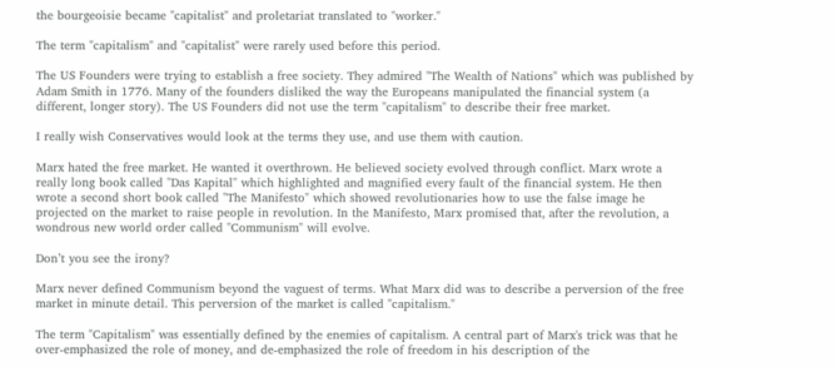the bourgeoisie became "capitalist" and proletariat translated to "worker."

The term "capitalism" and "capitalist" were rarely used before this period.

The US Founders were trying to establish a free society. They admired "The Wealth of Nations" which was published by Adam Smith in 1776. Many of the founders disliked the way the Europeans manipulated the financial system (a different, longer story). The US Founders did not use the term "capitalism" to describe their free market.

I really wish Conservatives would look at the terms they use, and use them with caution.

Marx hated the free market. He wanted it overthrown. He believed society evolved through conflict. Marx wrote a really long book called "Das Kapital" which highlighted and magnified every fault of the financial system. He then wrote a second short book called "The Manifesto" which showed revolutionaries how to use the false image he projected on the market to raise people in revolution. In the Manifesto, Marx promised that, after the revolution, a wondrous new world order called "Communism" will evolve.

Don’t you see the irony?

Marx never defined Communism beyond the vaguest of terms. What Marx did was to describe a perversion of the free market in minute detail. This perversion of the market is called "capitalism."

The term "Capitalism" was essentially defined by the enemies of capitalism. A central part of Marx's trick was that he over-emphasized the role of money, and de-emphasized the role of freedom in his description of the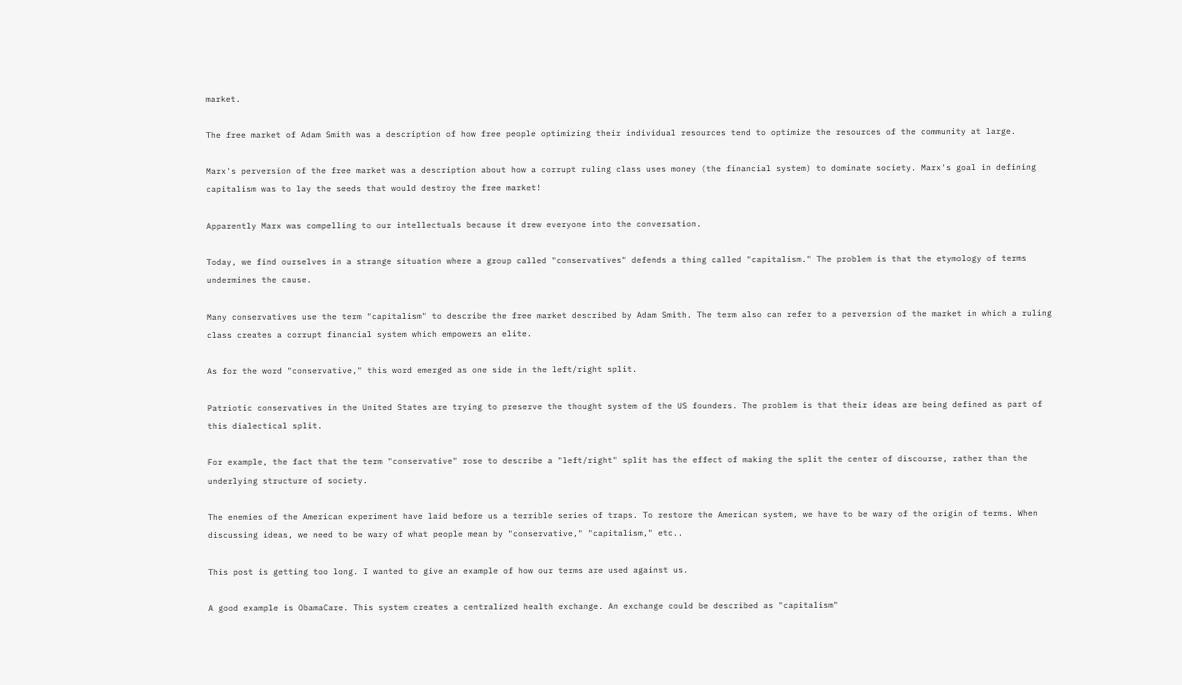market.

The free market of Adam Smith was a description of how free people optimizing their individual resources tend to optimize the resources of the community at large.

Marx's perversion of the free market was a description about how a corrupt ruling class uses money (the financial system) to dominate society. Marx's goal in defining capitalism was to lay the seeds that would destroy the free market!

Apparently Marx was compelling to our intellectuals because it drew everyone into the conversation.

Today, we find ourselves in a strange situation where a group called "conservatives" defends a thing called "capitalism." The problem is that the etymology of terms undermines the cause.

Many conservatives use the term "capitalism" to describe the free market described by Adam Smith. The term also can refer to a perversion of the market in which a ruling class creates a corrupt financial system which empowers an elite.

As for the word "conservative," this word emerged as one side in the left/right split.

Patriotic conservatives in the United States are trying to preserve the thought system of the US founders. The problem is that their ideas are being defined as part of this dialectical split.

For example, the fact that the term "conservative" rose to describe a "left/right" split has the effect of making the split the center of discourse, rather than the underlying structure of society.

The enemies of the American experiment have laid before us a terrible series of traps. To restore the American system, we have to be wary of the origin of terms. When discussing ideas, we need to be wary of what people mean by "conservative," "capitalism," etc..

This post is getting too long. I wanted to give an example of how our terms are used against us.

A good example is ObamaCare. This system creates a centralized health exchange. An exchange could be described as "capitalism"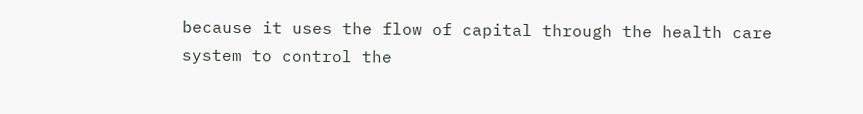because it uses the flow of capital through the health care system to control the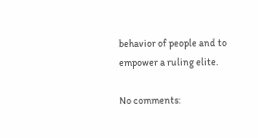behavior of people and to empower a ruling elite.

No comments: